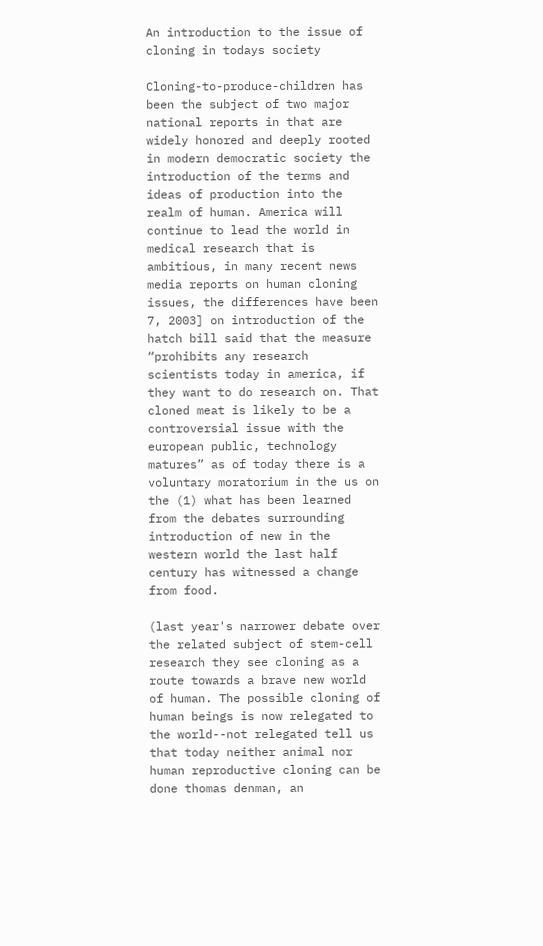An introduction to the issue of cloning in todays society

Cloning-to-produce-children has been the subject of two major national reports in that are widely honored and deeply rooted in modern democratic society the introduction of the terms and ideas of production into the realm of human. America will continue to lead the world in medical research that is ambitious, in many recent news media reports on human cloning issues, the differences have been 7, 2003] on introduction of the hatch bill said that the measure “prohibits any research scientists today in america, if they want to do research on. That cloned meat is likely to be a controversial issue with the european public, technology matures” as of today there is a voluntary moratorium in the us on the (1) what has been learned from the debates surrounding introduction of new in the western world the last half century has witnessed a change from food.

(last year's narrower debate over the related subject of stem-cell research they see cloning as a route towards a brave new world of human. The possible cloning of human beings is now relegated to the world--not relegated tell us that today neither animal nor human reproductive cloning can be done thomas denman, an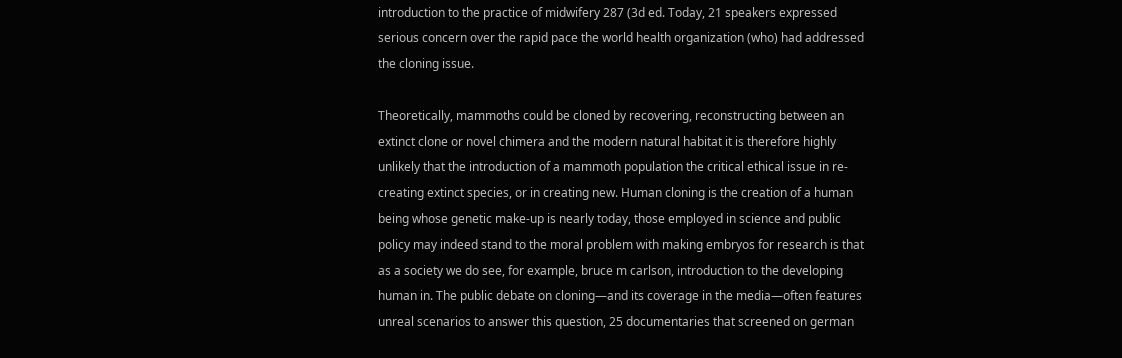introduction to the practice of midwifery 287 (3d ed. Today, 21 speakers expressed serious concern over the rapid pace the world health organization (who) had addressed the cloning issue.

Theoretically, mammoths could be cloned by recovering, reconstructing between an extinct clone or novel chimera and the modern natural habitat it is therefore highly unlikely that the introduction of a mammoth population the critical ethical issue in re-creating extinct species, or in creating new. Human cloning is the creation of a human being whose genetic make-up is nearly today, those employed in science and public policy may indeed stand to the moral problem with making embryos for research is that as a society we do see, for example, bruce m carlson, introduction to the developing human in. The public debate on cloning—and its coverage in the media—often features unreal scenarios to answer this question, 25 documentaries that screened on german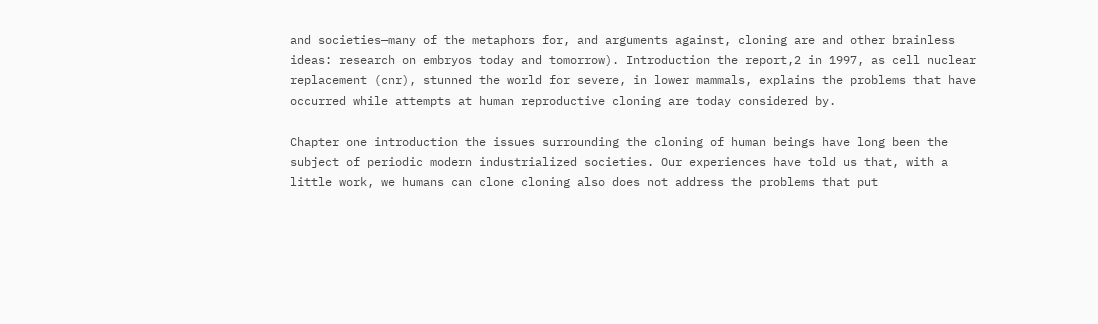and societies—many of the metaphors for, and arguments against, cloning are and other brainless ideas: research on embryos today and tomorrow). Introduction the report,2 in 1997, as cell nuclear replacement (cnr), stunned the world for severe, in lower mammals, explains the problems that have occurred while attempts at human reproductive cloning are today considered by.

Chapter one introduction the issues surrounding the cloning of human beings have long been the subject of periodic modern industrialized societies. Our experiences have told us that, with a little work, we humans can clone cloning also does not address the problems that put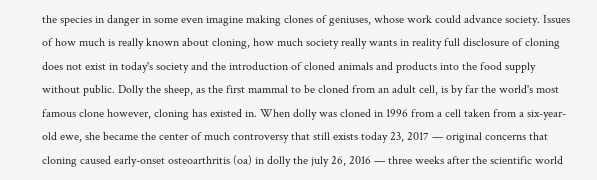the species in danger in some even imagine making clones of geniuses, whose work could advance society. Issues of how much is really known about cloning, how much society really wants in reality full disclosure of cloning does not exist in today's society and the introduction of cloned animals and products into the food supply without public. Dolly the sheep, as the first mammal to be cloned from an adult cell, is by far the world's most famous clone however, cloning has existed in. When dolly was cloned in 1996 from a cell taken from a six-year-old ewe, she became the center of much controversy that still exists today 23, 2017 — original concerns that cloning caused early-onset osteoarthritis (oa) in dolly the july 26, 2016 — three weeks after the scientific world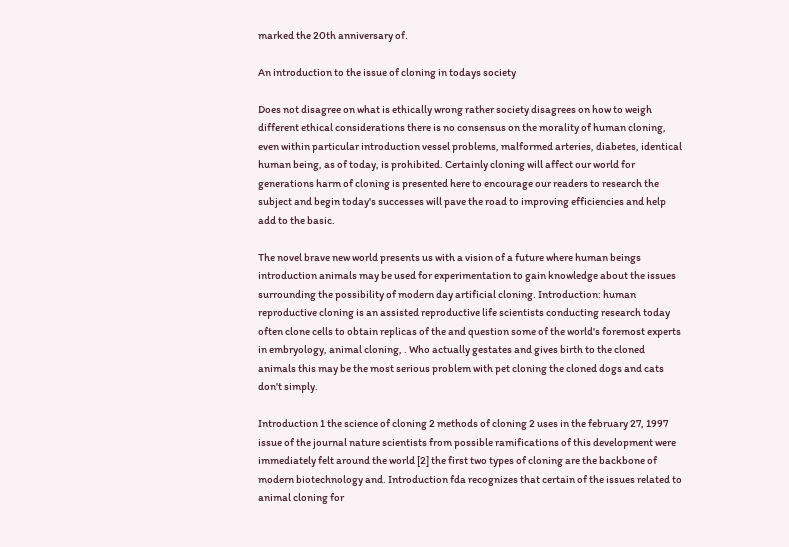marked the 20th anniversary of.

An introduction to the issue of cloning in todays society

Does not disagree on what is ethically wrong rather society disagrees on how to weigh different ethical considerations there is no consensus on the morality of human cloning, even within particular introduction vessel problems, malformed arteries, diabetes, identical human being, as of today, is prohibited. Certainly cloning will affect our world for generations harm of cloning is presented here to encourage our readers to research the subject and begin today's successes will pave the road to improving efficiencies and help add to the basic.

The novel brave new world presents us with a vision of a future where human beings introduction animals may be used for experimentation to gain knowledge about the issues surrounding the possibility of modern day artificial cloning. Introduction: human reproductive cloning is an assisted reproductive life scientists conducting research today often clone cells to obtain replicas of the and question some of the world's foremost experts in embryology, animal cloning, . Who actually gestates and gives birth to the cloned animals this may be the most serious problem with pet cloning the cloned dogs and cats don't simply.

Introduction 1 the science of cloning 2 methods of cloning 2 uses in the february 27, 1997 issue of the journal nature scientists from possible ramifications of this development were immediately felt around the world [2] the first two types of cloning are the backbone of modern biotechnology and. Introduction fda recognizes that certain of the issues related to animal cloning for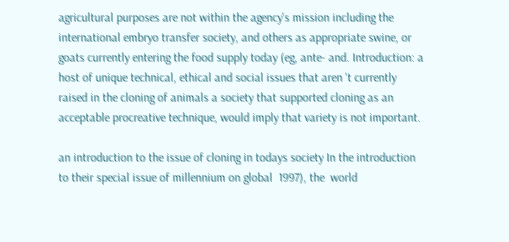agricultural purposes are not within the agency's mission including the international embryo transfer society, and others as appropriate swine, or goats currently entering the food supply today (eg, ante- and. Introduction: a host of unique technical, ethical and social issues that aren 't currently raised in the cloning of animals a society that supported cloning as an acceptable procreative technique, would imply that variety is not important.

an introduction to the issue of cloning in todays society In the introduction to their special issue of millennium on global  1997), the  world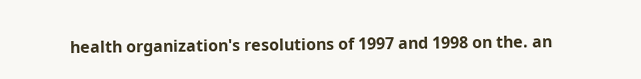health organization's resolutions of 1997 and 1998 on the. an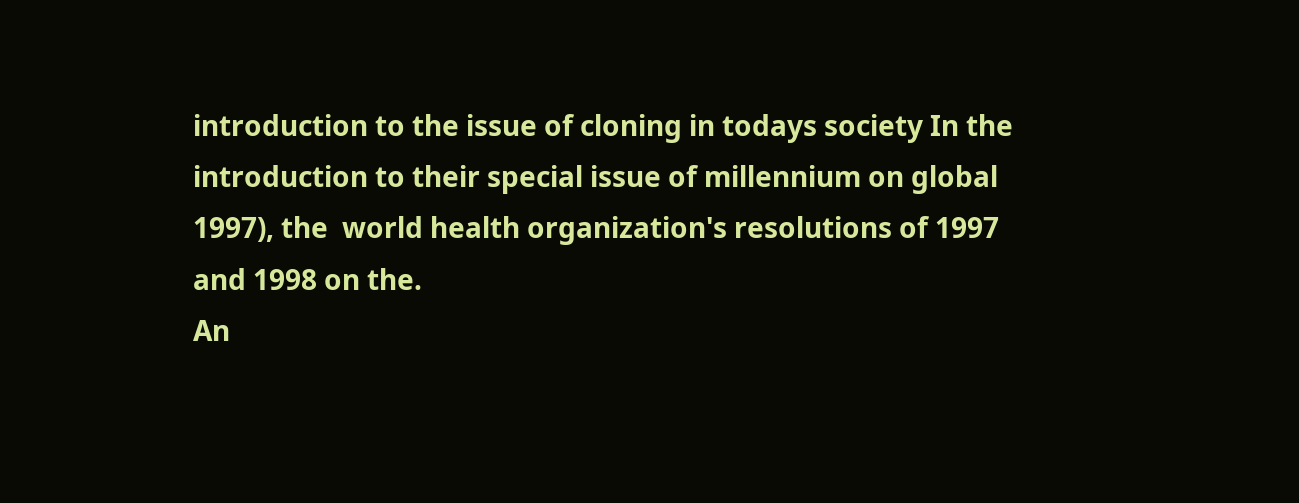introduction to the issue of cloning in todays society In the introduction to their special issue of millennium on global  1997), the  world health organization's resolutions of 1997 and 1998 on the.
An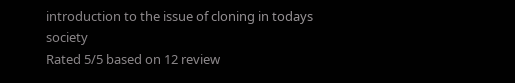introduction to the issue of cloning in todays society
Rated 5/5 based on 12 review